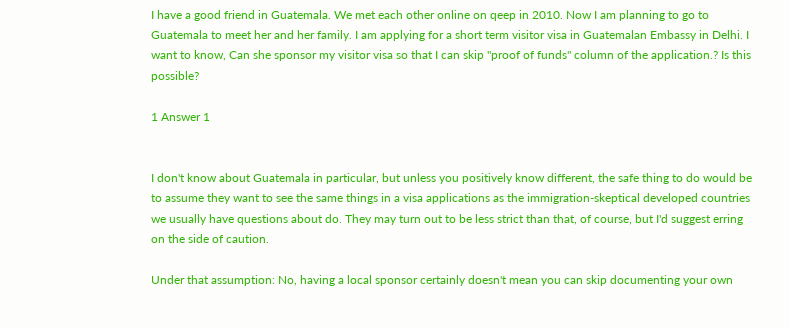I have a good friend in Guatemala. We met each other online on qeep in 2010. Now I am planning to go to Guatemala to meet her and her family. I am applying for a short term visitor visa in Guatemalan Embassy in Delhi. I want to know, Can she sponsor my visitor visa so that I can skip "proof of funds" column of the application.? Is this possible?

1 Answer 1


I don't know about Guatemala in particular, but unless you positively know different, the safe thing to do would be to assume they want to see the same things in a visa applications as the immigration-skeptical developed countries we usually have questions about do. They may turn out to be less strict than that, of course, but I'd suggest erring on the side of caution.

Under that assumption: No, having a local sponsor certainly doesn't mean you can skip documenting your own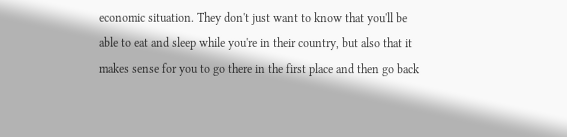economic situation. They don't just want to know that you'll be able to eat and sleep while you're in their country, but also that it makes sense for you to go there in the first place and then go back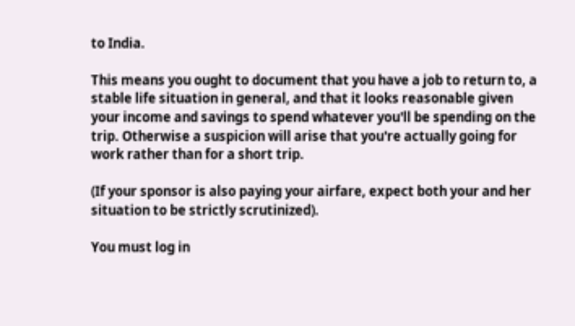to India.

This means you ought to document that you have a job to return to, a stable life situation in general, and that it looks reasonable given your income and savings to spend whatever you'll be spending on the trip. Otherwise a suspicion will arise that you're actually going for work rather than for a short trip.

(If your sponsor is also paying your airfare, expect both your and her situation to be strictly scrutinized).

You must log in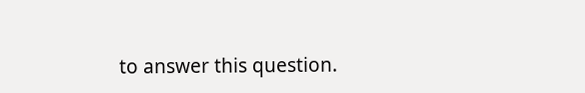to answer this question.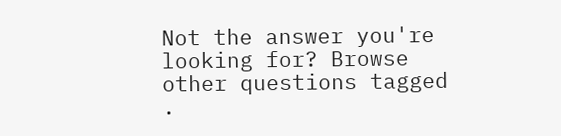Not the answer you're looking for? Browse other questions tagged .